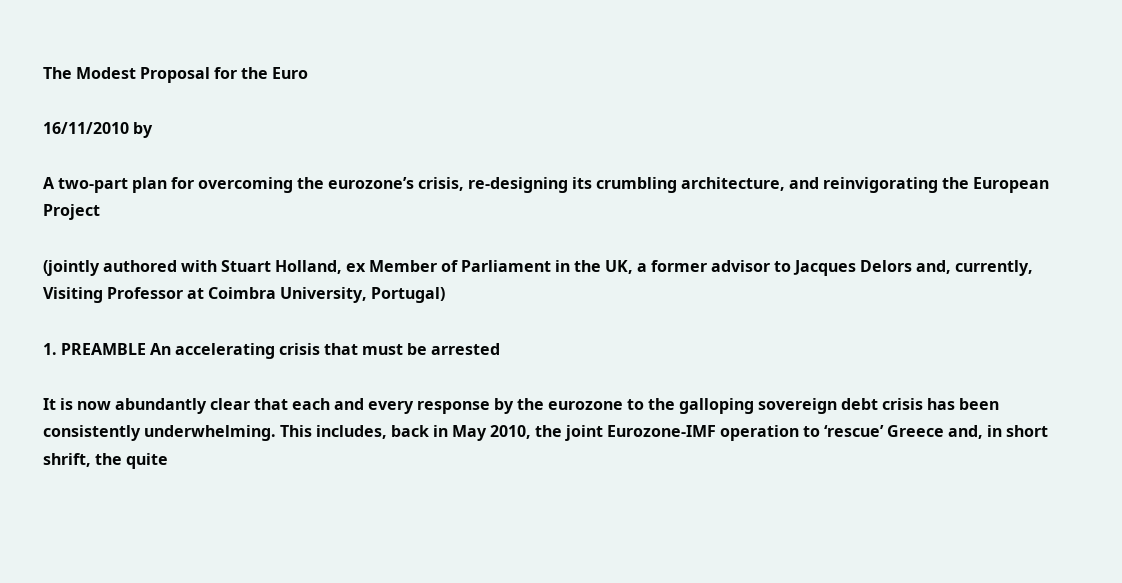The Modest Proposal for the Euro

16/11/2010 by

A two-part plan for overcoming the eurozone’s crisis, re-designing its crumbling architecture, and reinvigorating the European Project

(jointly authored with Stuart Holland, ex Member of Parliament in the UK, a former advisor to Jacques Delors and, currently, Visiting Professor at Coimbra University, Portugal)

1. PREAMBLE An accelerating crisis that must be arrested

It is now abundantly clear that each and every response by the eurozone to the galloping sovereign debt crisis has been consistently underwhelming. This includes, back in May 2010, the joint Eurozone-IMF operation to ‘rescue’ Greece and, in short shrift, the quite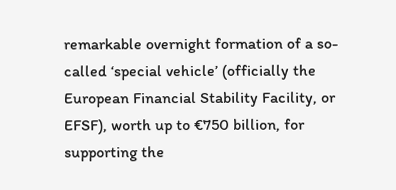remarkable overnight formation of a so-called ‘special vehicle’ (officially the European Financial Stability Facility, or EFSF), worth up to €750 billion, for supporting the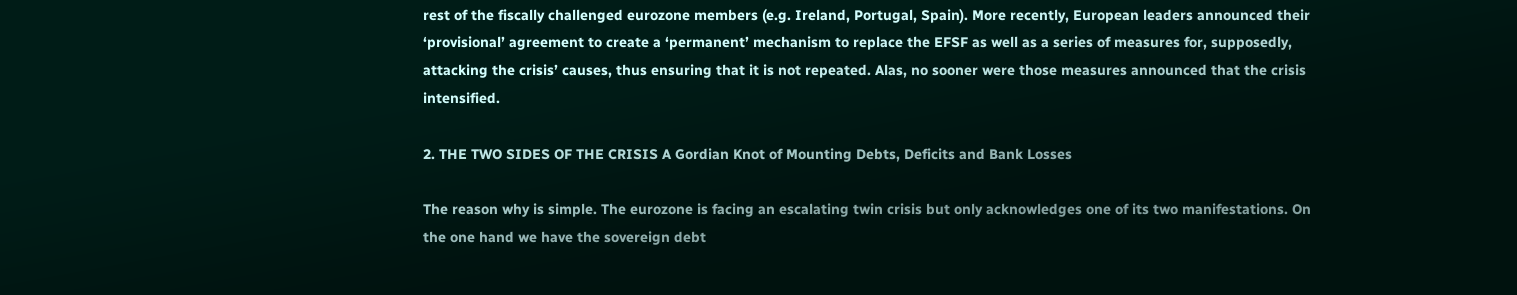rest of the fiscally challenged eurozone members (e.g. Ireland, Portugal, Spain). More recently, European leaders announced their ‘provisional’ agreement to create a ‘permanent’ mechanism to replace the EFSF as well as a series of measures for, supposedly, attacking the crisis’ causes, thus ensuring that it is not repeated. Alas, no sooner were those measures announced that the crisis intensified.

2. THE TWO SIDES OF THE CRISIS A Gordian Knot of Mounting Debts, Deficits and Bank Losses

The reason why is simple. The eurozone is facing an escalating twin crisis but only acknowledges one of its two manifestations. On the one hand we have the sovereign debt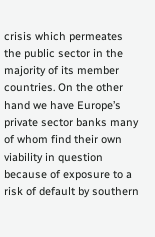crisis which permeates the public sector in the majority of its member countries. On the other hand we have Europe’s private sector banks many of whom find their own viability in question because of exposure to a risk of default by southern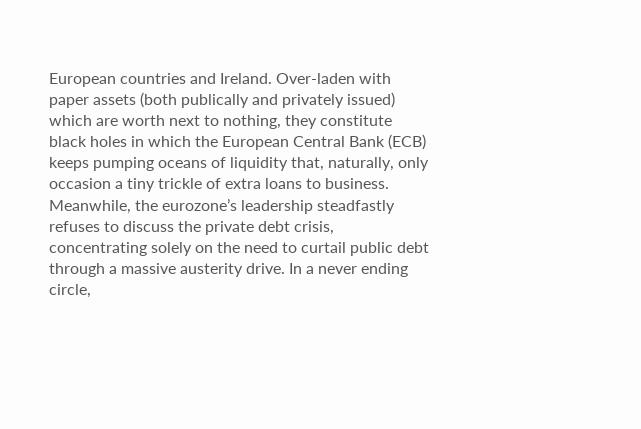European countries and Ireland. Over-laden with paper assets (both publically and privately issued) which are worth next to nothing, they constitute black holes in which the European Central Bank (ECB) keeps pumping oceans of liquidity that, naturally, only occasion a tiny trickle of extra loans to business. Meanwhile, the eurozone’s leadership steadfastly refuses to discuss the private debt crisis, concentrating solely on the need to curtail public debt through a massive austerity drive. In a never ending circle,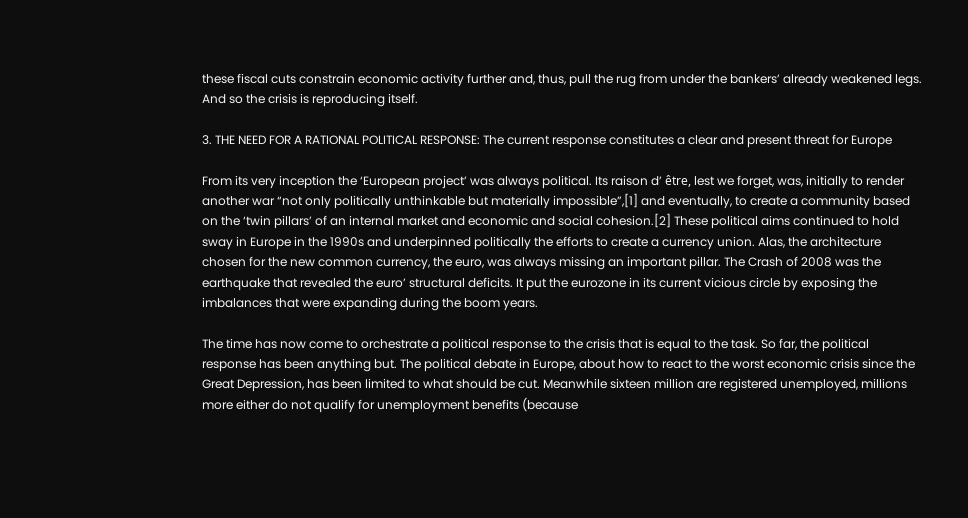these fiscal cuts constrain economic activity further and, thus, pull the rug from under the bankers’ already weakened legs. And so the crisis is reproducing itself.

3. THE NEED FOR A RATIONAL POLITICAL RESPONSE: The current response constitutes a clear and present threat for Europe

From its very inception the ‘European project’ was always political. Its raison d’ être, lest we forget, was, initially to render another war “not only politically unthinkable but materially impossible”,[1] and eventually, to create a community based on the ‘twin pillars’ of an internal market and economic and social cohesion.[2] These political aims continued to hold sway in Europe in the 1990s and underpinned politically the efforts to create a currency union. Alas, the architecture chosen for the new common currency, the euro, was always missing an important pillar. The Crash of 2008 was the earthquake that revealed the euro’ structural deficits. It put the eurozone in its current vicious circle by exposing the imbalances that were expanding during the boom years.

The time has now come to orchestrate a political response to the crisis that is equal to the task. So far, the political response has been anything but. The political debate in Europe, about how to react to the worst economic crisis since the Great Depression, has been limited to what should be cut. Meanwhile sixteen million are registered unemployed, millions more either do not qualify for unemployment benefits (because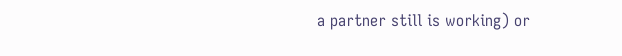a partner still is working) or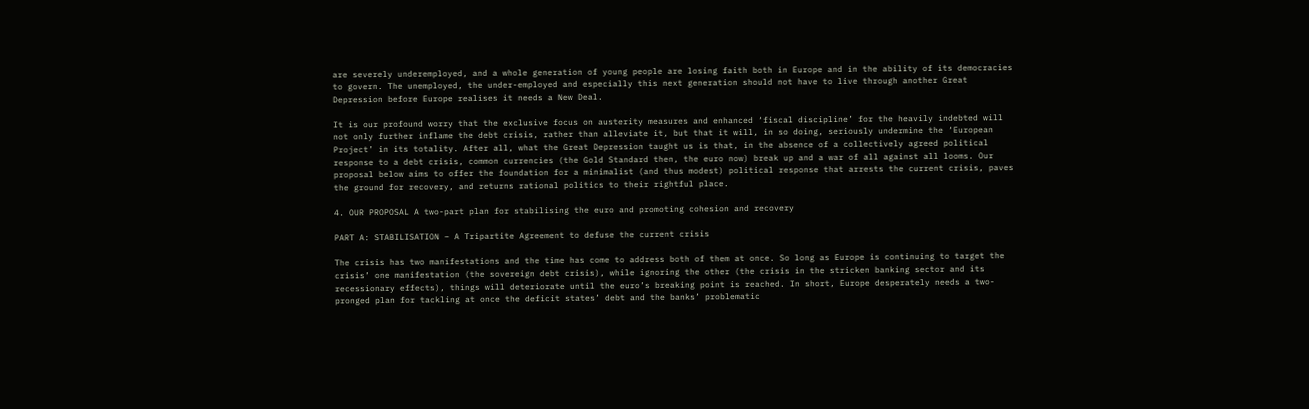are severely underemployed, and a whole generation of young people are losing faith both in Europe and in the ability of its democracies to govern. The unemployed, the under-employed and especially this next generation should not have to live through another Great Depression before Europe realises it needs a New Deal.

It is our profound worry that the exclusive focus on austerity measures and enhanced ‘fiscal discipline’ for the heavily indebted will not only further inflame the debt crisis, rather than alleviate it, but that it will, in so doing, seriously undermine the ‘European Project’ in its totality. After all, what the Great Depression taught us is that, in the absence of a collectively agreed political response to a debt crisis, common currencies (the Gold Standard then, the euro now) break up and a war of all against all looms. Our proposal below aims to offer the foundation for a minimalist (and thus modest) political response that arrests the current crisis, paves the ground for recovery, and returns rational politics to their rightful place.

4. OUR PROPOSAL A two-part plan for stabilising the euro and promoting cohesion and recovery

PART A: STABILISATION – A Tripartite Agreement to defuse the current crisis

The crisis has two manifestations and the time has come to address both of them at once. So long as Europe is continuing to target the crisis’ one manifestation (the sovereign debt crisis), while ignoring the other (the crisis in the stricken banking sector and its recessionary effects), things will deteriorate until the euro’s breaking point is reached. In short, Europe desperately needs a two-pronged plan for tackling at once the deficit states’ debt and the banks’ problematic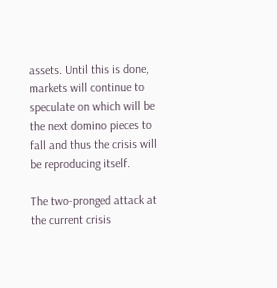assets. Until this is done, markets will continue to speculate on which will be the next domino pieces to fall and thus the crisis will be reproducing itself.

The two-pronged attack at the current crisis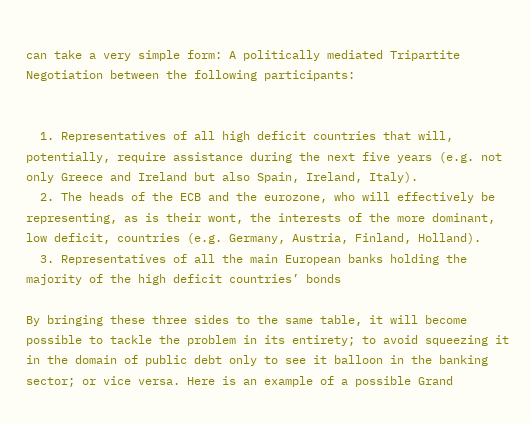can take a very simple form: A politically mediated Tripartite Negotiation between the following participants:


  1. Representatives of all high deficit countries that will, potentially, require assistance during the next five years (e.g. not only Greece and Ireland but also Spain, Ireland, Italy).
  2. The heads of the ECB and the eurozone, who will effectively be representing, as is their wont, the interests of the more dominant, low deficit, countries (e.g. Germany, Austria, Finland, Holland).
  3. Representatives of all the main European banks holding the majority of the high deficit countries’ bonds

By bringing these three sides to the same table, it will become possible to tackle the problem in its entirety; to avoid squeezing it in the domain of public debt only to see it balloon in the banking sector; or vice versa. Here is an example of a possible Grand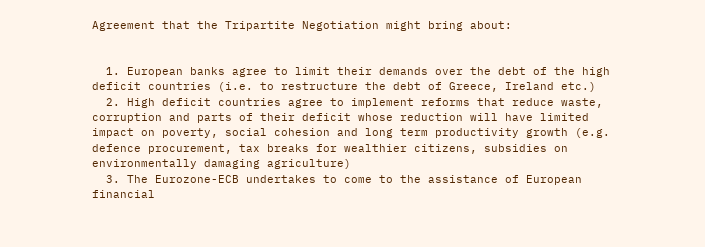Agreement that the Tripartite Negotiation might bring about:


  1. European banks agree to limit their demands over the debt of the high deficit countries (i.e. to restructure the debt of Greece, Ireland etc.)
  2. High deficit countries agree to implement reforms that reduce waste, corruption and parts of their deficit whose reduction will have limited impact on poverty, social cohesion and long term productivity growth (e.g. defence procurement, tax breaks for wealthier citizens, subsidies on environmentally damaging agriculture)
  3. The Eurozone-ECB undertakes to come to the assistance of European financial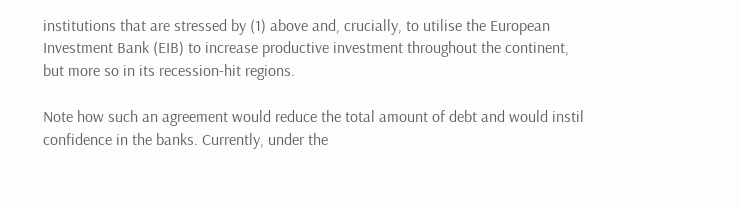institutions that are stressed by (1) above and, crucially, to utilise the European Investment Bank (EIB) to increase productive investment throughout the continent, but more so in its recession-hit regions.

Note how such an agreement would reduce the total amount of debt and would instil confidence in the banks. Currently, under the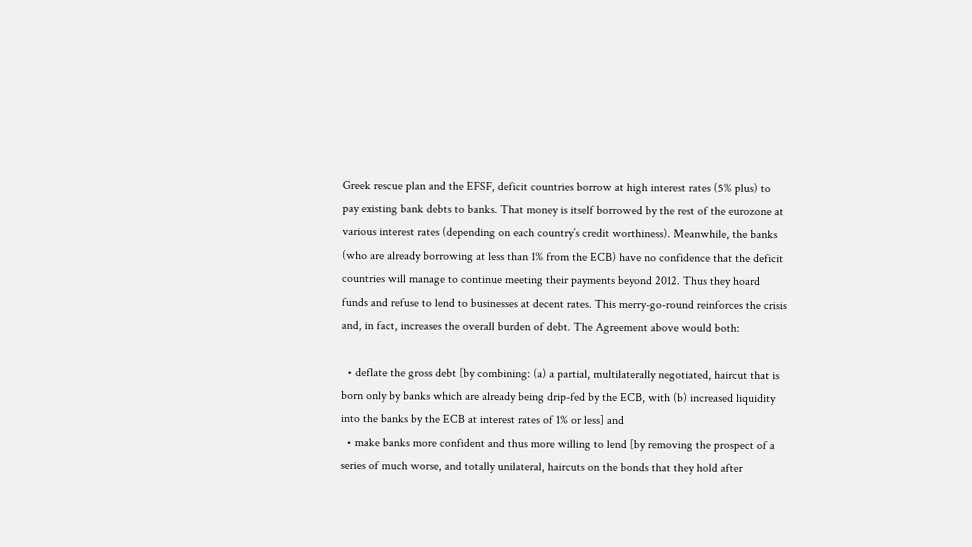Greek rescue plan and the EFSF, deficit countries borrow at high interest rates (5% plus) to pay existing bank debts to banks. That money is itself borrowed by the rest of the eurozone at various interest rates (depending on each country’s credit worthiness). Meanwhile, the banks (who are already borrowing at less than 1% from the ECB) have no confidence that the deficit countries will manage to continue meeting their payments beyond 2012. Thus they hoard funds and refuse to lend to businesses at decent rates. This merry-go-round reinforces the crisis and, in fact, increases the overall burden of debt. The Agreement above would both:

  • deflate the gross debt [by combining: (a) a partial, multilaterally negotiated, haircut that is born only by banks which are already being drip-fed by the ECB, with (b) increased liquidity into the banks by the ECB at interest rates of 1% or less] and
  • make banks more confident and thus more willing to lend [by removing the prospect of a series of much worse, and totally unilateral, haircuts on the bonds that they hold after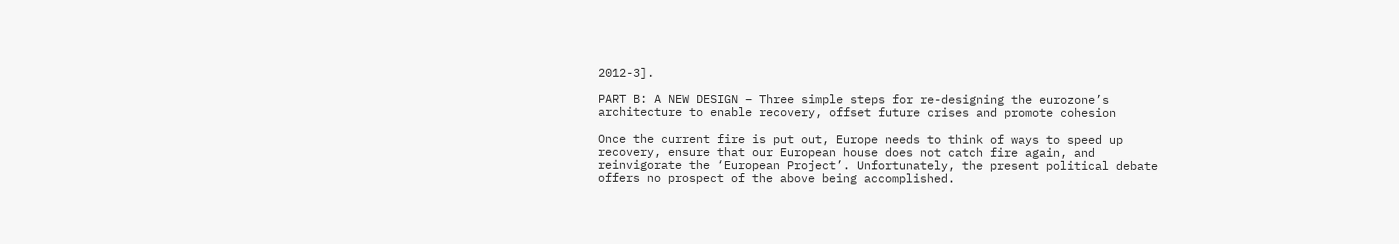2012-3].

PART B: A NEW DESIGN – Three simple steps for re-designing the eurozone’s architecture to enable recovery, offset future crises and promote cohesion

Once the current fire is put out, Europe needs to think of ways to speed up recovery, ensure that our European house does not catch fire again, and reinvigorate the ‘European Project’. Unfortunately, the present political debate offers no prospect of the above being accomplished.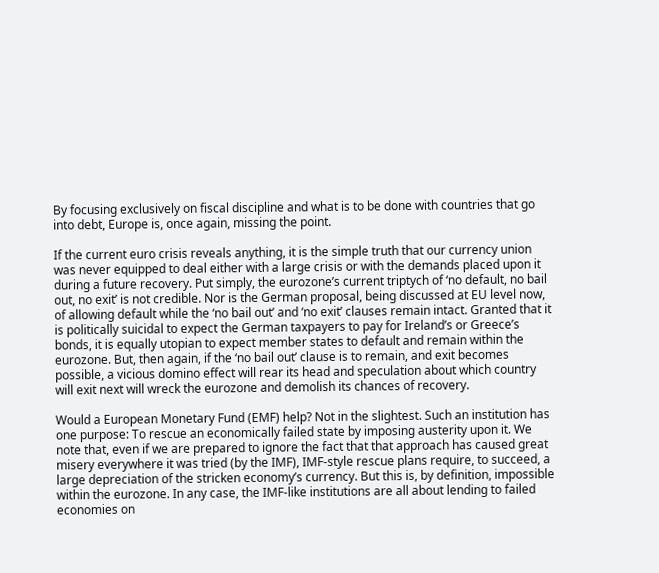By focusing exclusively on fiscal discipline and what is to be done with countries that go into debt, Europe is, once again, missing the point.

If the current euro crisis reveals anything, it is the simple truth that our currency union was never equipped to deal either with a large crisis or with the demands placed upon it during a future recovery. Put simply, the eurozone’s current triptych of ‘no default, no bail out, no exit’ is not credible. Nor is the German proposal, being discussed at EU level now, of allowing default while the ‘no bail out’ and ‘no exit’ clauses remain intact. Granted that it is politically suicidal to expect the German taxpayers to pay for Ireland’s or Greece’s bonds, it is equally utopian to expect member states to default and remain within the eurozone. But, then again, if the ‘no bail out’ clause is to remain, and exit becomes possible, a vicious domino effect will rear its head and speculation about which country will exit next will wreck the eurozone and demolish its chances of recovery.

Would a European Monetary Fund (EMF) help? Not in the slightest. Such an institution has one purpose: To rescue an economically failed state by imposing austerity upon it. We note that, even if we are prepared to ignore the fact that that approach has caused great misery everywhere it was tried (by the IMF), IMF-style rescue plans require, to succeed, a large depreciation of the stricken economy’s currency. But this is, by definition, impossible within the eurozone. In any case, the IMF-like institutions are all about lending to failed economies on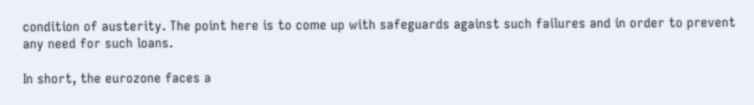condition of austerity. The point here is to come up with safeguards against such failures and in order to prevent any need for such loans.

In short, the eurozone faces a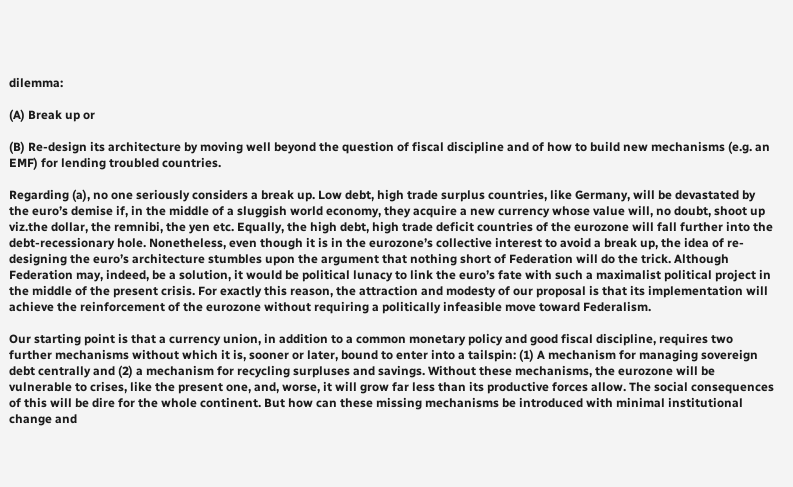dilemma:

(A) Break up or

(B) Re-design its architecture by moving well beyond the question of fiscal discipline and of how to build new mechanisms (e.g. an EMF) for lending troubled countries.

Regarding (a), no one seriously considers a break up. Low debt, high trade surplus countries, like Germany, will be devastated by the euro’s demise if, in the middle of a sluggish world economy, they acquire a new currency whose value will, no doubt, shoot up viz.the dollar, the remnibi, the yen etc. Equally, the high debt, high trade deficit countries of the eurozone will fall further into the debt-recessionary hole. Nonetheless, even though it is in the eurozone’s collective interest to avoid a break up, the idea of re-designing the euro’s architecture stumbles upon the argument that nothing short of Federation will do the trick. Although Federation may, indeed, be a solution, it would be political lunacy to link the euro’s fate with such a maximalist political project in the middle of the present crisis. For exactly this reason, the attraction and modesty of our proposal is that its implementation will achieve the reinforcement of the eurozone without requiring a politically infeasible move toward Federalism.

Our starting point is that a currency union, in addition to a common monetary policy and good fiscal discipline, requires two further mechanisms without which it is, sooner or later, bound to enter into a tailspin: (1) A mechanism for managing sovereign debt centrally and (2) a mechanism for recycling surpluses and savings. Without these mechanisms, the eurozone will be vulnerable to crises, like the present one, and, worse, it will grow far less than its productive forces allow. The social consequences of this will be dire for the whole continent. But how can these missing mechanisms be introduced with minimal institutional change and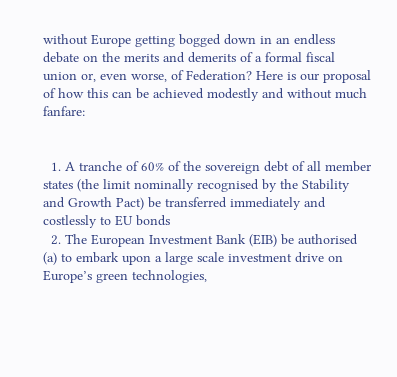without Europe getting bogged down in an endless debate on the merits and demerits of a formal fiscal union or, even worse, of Federation? Here is our proposal of how this can be achieved modestly and without much fanfare:


  1. A tranche of 60% of the sovereign debt of all member states (the limit nominally recognised by the Stability and Growth Pact) be transferred immediately and costlessly to EU bonds
  2. The European Investment Bank (EIB) be authorised (a) to embark upon a large scale investment drive on Europe’s green technologies,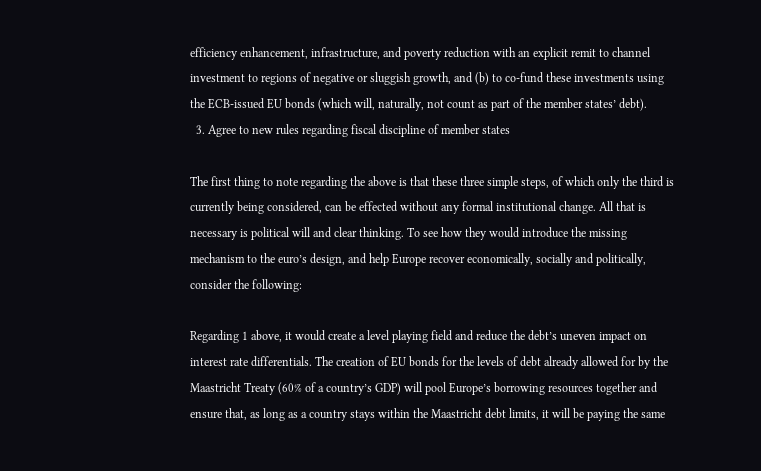efficiency enhancement, infrastructure, and poverty reduction with an explicit remit to channel investment to regions of negative or sluggish growth, and (b) to co-fund these investments using the ECB-issued EU bonds (which will, naturally, not count as part of the member states’ debt).
  3. Agree to new rules regarding fiscal discipline of member states

The first thing to note regarding the above is that these three simple steps, of which only the third is currently being considered, can be effected without any formal institutional change. All that is necessary is political will and clear thinking. To see how they would introduce the missing mechanism to the euro’s design, and help Europe recover economically, socially and politically, consider the following:

Regarding 1 above, it would create a level playing field and reduce the debt’s uneven impact on interest rate differentials. The creation of EU bonds for the levels of debt already allowed for by the Maastricht Treaty (60% of a country’s GDP) will pool Europe’s borrowing resources together and ensure that, as long as a country stays within the Maastricht debt limits, it will be paying the same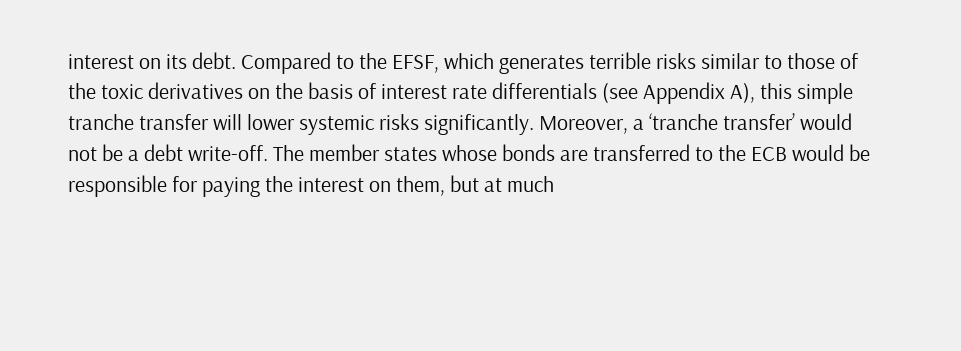interest on its debt. Compared to the EFSF, which generates terrible risks similar to those of the toxic derivatives on the basis of interest rate differentials (see Appendix A), this simple tranche transfer will lower systemic risks significantly. Moreover, a ‘tranche transfer’ would not be a debt write-off. The member states whose bonds are transferred to the ECB would be responsible for paying the interest on them, but at much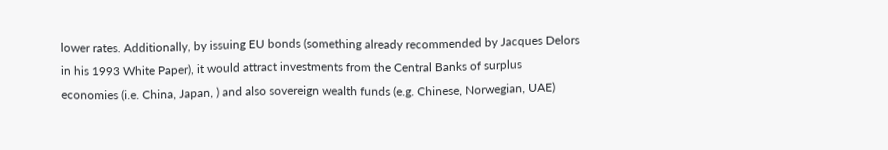lower rates. Additionally, by issuing EU bonds (something already recommended by Jacques Delors in his 1993 White Paper), it would attract investments from the Central Banks of surplus economies (i.e. China, Japan, ) and also sovereign wealth funds (e.g. Chinese, Norwegian, UAE)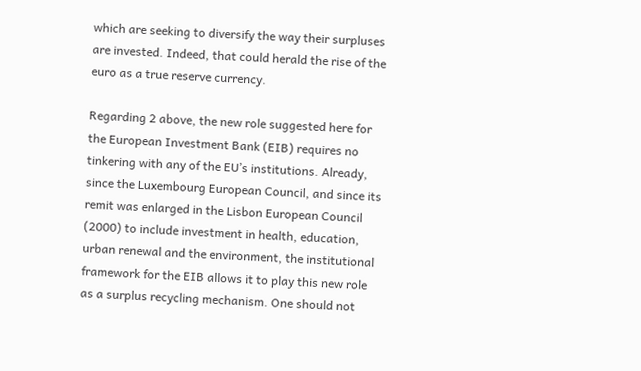which are seeking to diversify the way their surpluses are invested. Indeed, that could herald the rise of the euro as a true reserve currency.

Regarding 2 above, the new role suggested here for the European Investment Bank (EIB) requires no tinkering with any of the EU’s institutions. Already, since the Luxembourg European Council, and since its remit was enlarged in the Lisbon European Council (2000) to include investment in health, education, urban renewal and the environment, the institutional framework for the EIB allows it to play this new role as a surplus recycling mechanism. One should not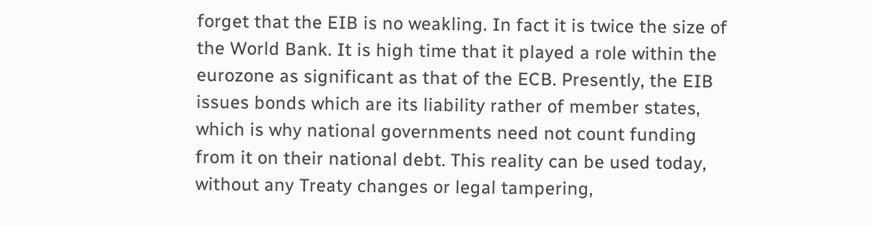forget that the EIB is no weakling. In fact it is twice the size of the World Bank. It is high time that it played a role within the eurozone as significant as that of the ECB. Presently, the EIB issues bonds which are its liability rather of member states, which is why national governments need not count funding from it on their national debt. This reality can be used today, without any Treaty changes or legal tampering,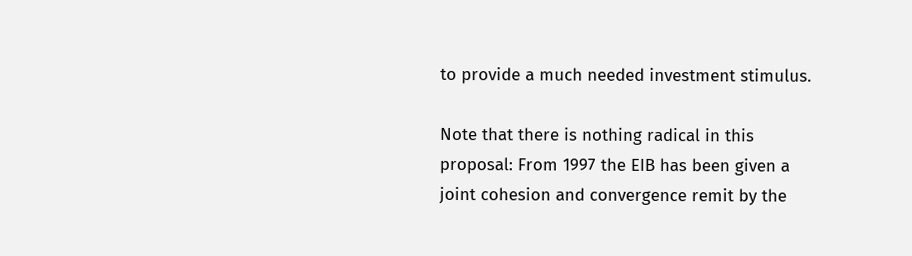to provide a much needed investment stimulus.

Note that there is nothing radical in this proposal: From 1997 the EIB has been given a joint cohesion and convergence remit by the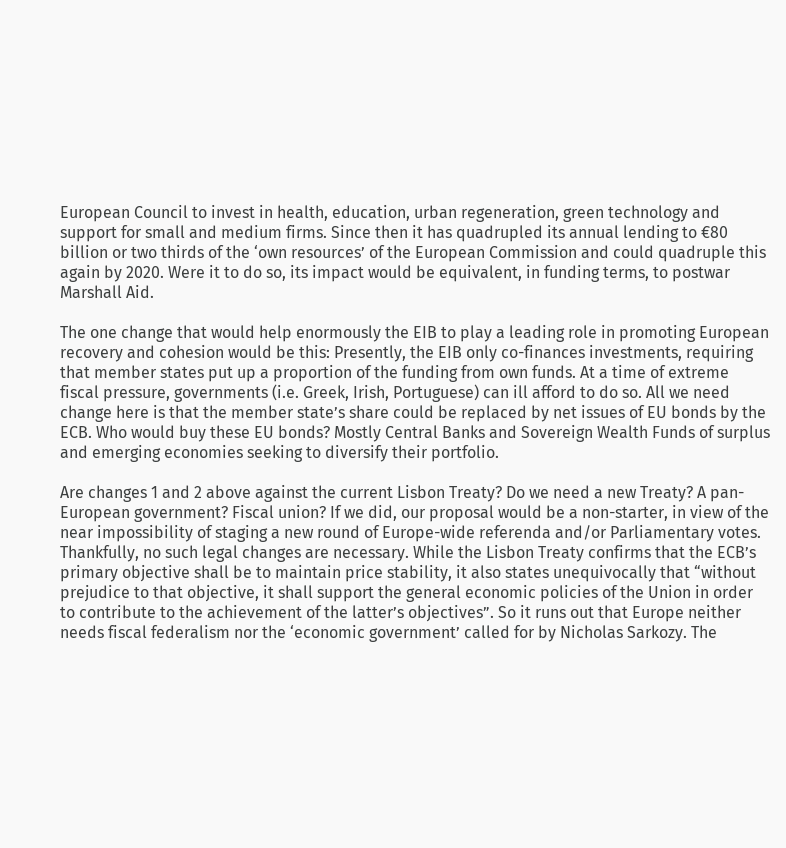European Council to invest in health, education, urban regeneration, green technology and support for small and medium firms. Since then it has quadrupled its annual lending to €80 billion or two thirds of the ‘own resources’ of the European Commission and could quadruple this again by 2020. Were it to do so, its impact would be equivalent, in funding terms, to postwar Marshall Aid.

The one change that would help enormously the EIB to play a leading role in promoting European recovery and cohesion would be this: Presently, the EIB only co-finances investments, requiring that member states put up a proportion of the funding from own funds. At a time of extreme fiscal pressure, governments (i.e. Greek, Irish, Portuguese) can ill afford to do so. All we need change here is that the member state’s share could be replaced by net issues of EU bonds by the ECB. Who would buy these EU bonds? Mostly Central Banks and Sovereign Wealth Funds of surplus and emerging economies seeking to diversify their portfolio.

Are changes 1 and 2 above against the current Lisbon Treaty? Do we need a new Treaty? A pan-European government? Fiscal union? If we did, our proposal would be a non-starter, in view of the near impossibility of staging a new round of Europe-wide referenda and/or Parliamentary votes. Thankfully, no such legal changes are necessary. While the Lisbon Treaty confirms that the ECB’s primary objective shall be to maintain price stability, it also states unequivocally that “without prejudice to that objective, it shall support the general economic policies of the Union in order to contribute to the achievement of the latter’s objectives”. So it runs out that Europe neither needs fiscal federalism nor the ‘economic government’ called for by Nicholas Sarkozy. The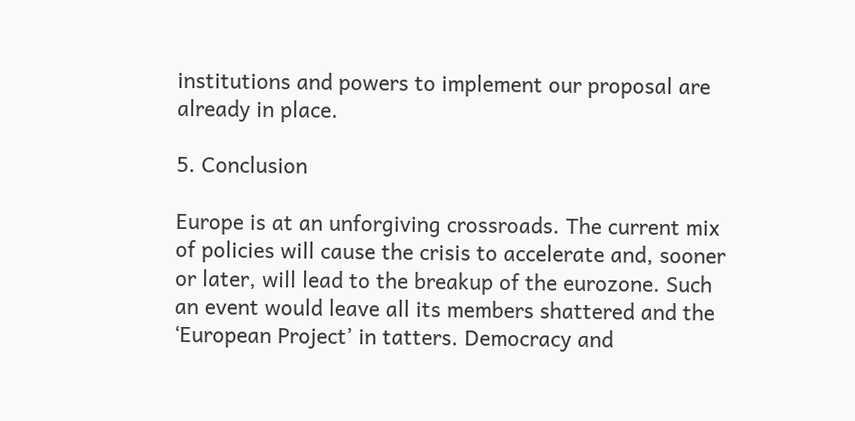institutions and powers to implement our proposal are already in place.

5. Conclusion

Europe is at an unforgiving crossroads. The current mix of policies will cause the crisis to accelerate and, sooner or later, will lead to the breakup of the eurozone. Such an event would leave all its members shattered and the ‘European Project’ in tatters. Democracy and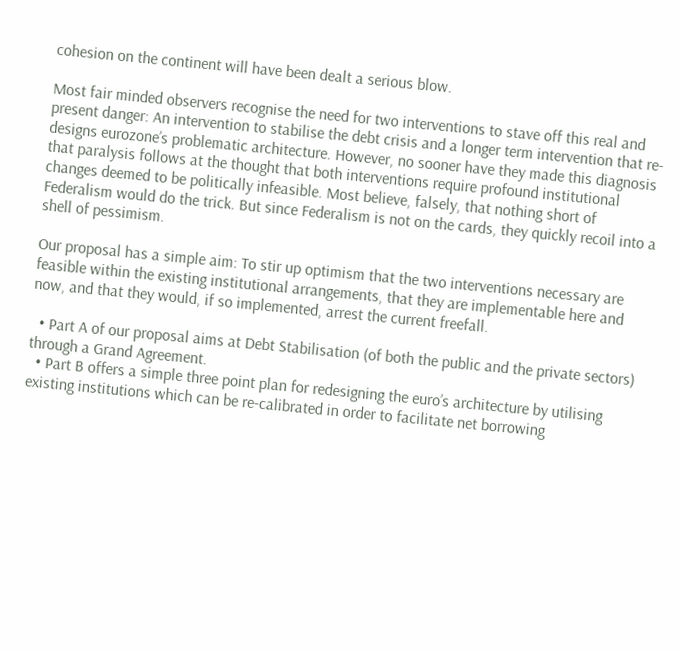cohesion on the continent will have been dealt a serious blow.

Most fair minded observers recognise the need for two interventions to stave off this real and present danger: An intervention to stabilise the debt crisis and a longer term intervention that re-designs eurozone’s problematic architecture. However, no sooner have they made this diagnosis that paralysis follows at the thought that both interventions require profound institutional changes deemed to be politically infeasible. Most believe, falsely, that nothing short of Federalism would do the trick. But since Federalism is not on the cards, they quickly recoil into a shell of pessimism.

Our proposal has a simple aim: To stir up optimism that the two interventions necessary are feasible within the existing institutional arrangements, that they are implementable here and now, and that they would, if so implemented, arrest the current freefall.

  • Part A of our proposal aims at Debt Stabilisation (of both the public and the private sectors) through a Grand Agreement.
  • Part B offers a simple three point plan for redesigning the euro’s architecture by utilising existing institutions which can be re-calibrated in order to facilitate net borrowing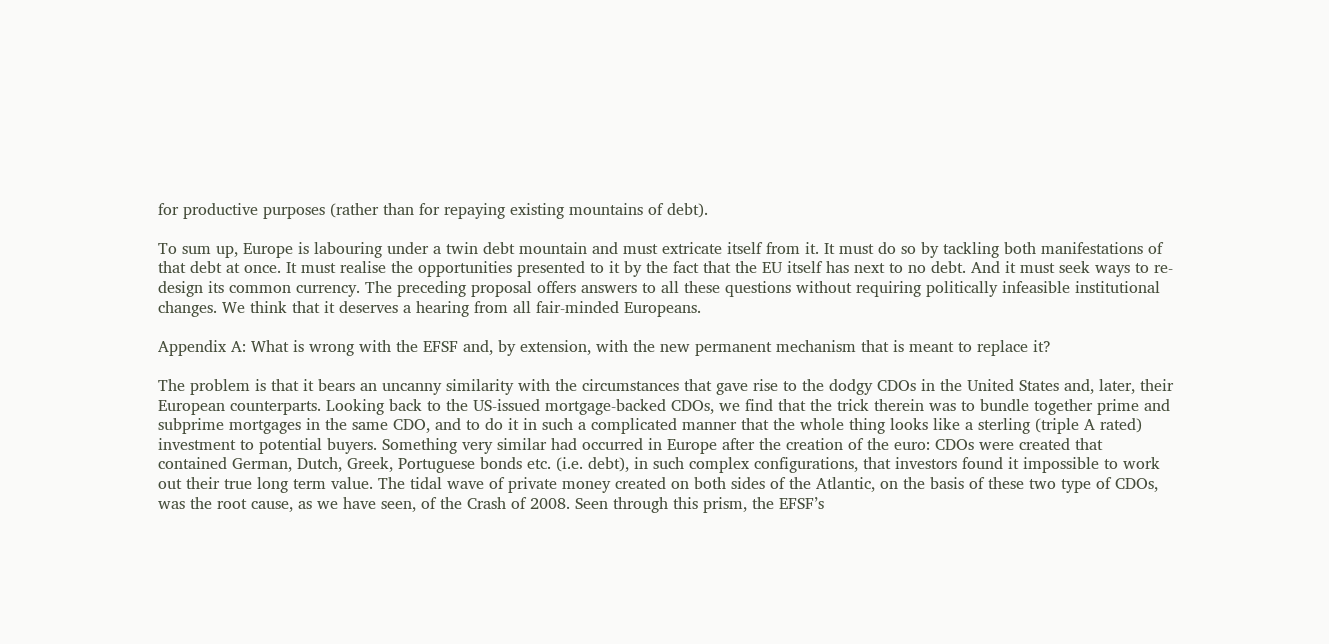for productive purposes (rather than for repaying existing mountains of debt).

To sum up, Europe is labouring under a twin debt mountain and must extricate itself from it. It must do so by tackling both manifestations of that debt at once. It must realise the opportunities presented to it by the fact that the EU itself has next to no debt. And it must seek ways to re-design its common currency. The preceding proposal offers answers to all these questions without requiring politically infeasible institutional changes. We think that it deserves a hearing from all fair-minded Europeans.

Appendix A: What is wrong with the EFSF and, by extension, with the new permanent mechanism that is meant to replace it?

The problem is that it bears an uncanny similarity with the circumstances that gave rise to the dodgy CDOs in the United States and, later, their European counterparts. Looking back to the US-issued mortgage-backed CDOs, we find that the trick therein was to bundle together prime and subprime mortgages in the same CDO, and to do it in such a complicated manner that the whole thing looks like a sterling (triple A rated) investment to potential buyers. Something very similar had occurred in Europe after the creation of the euro: CDOs were created that contained German, Dutch, Greek, Portuguese bonds etc. (i.e. debt), in such complex configurations, that investors found it impossible to work out their true long term value. The tidal wave of private money created on both sides of the Atlantic, on the basis of these two type of CDOs, was the root cause, as we have seen, of the Crash of 2008. Seen through this prism, the EFSF’s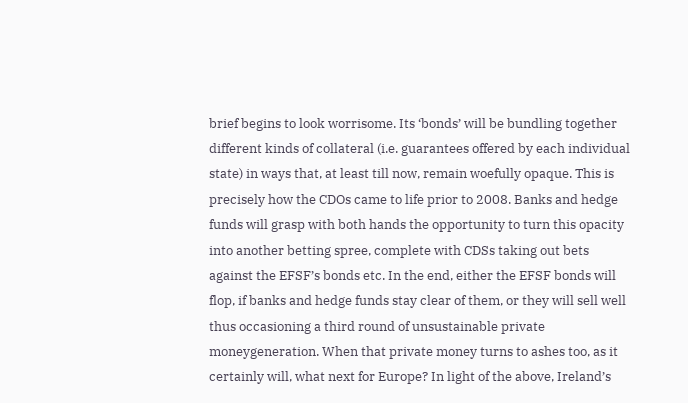brief begins to look worrisome. Its ‘bonds’ will be bundling together different kinds of collateral (i.e. guarantees offered by each individual state) in ways that, at least till now, remain woefully opaque. This is precisely how the CDOs came to life prior to 2008. Banks and hedge funds will grasp with both hands the opportunity to turn this opacity into another betting spree, complete with CDSs taking out bets against the EFSF’s bonds etc. In the end, either the EFSF bonds will flop, if banks and hedge funds stay clear of them, or they will sell well thus occasioning a third round of unsustainable private moneygeneration. When that private money turns to ashes too, as it certainly will, what next for Europe? In light of the above, Ireland’s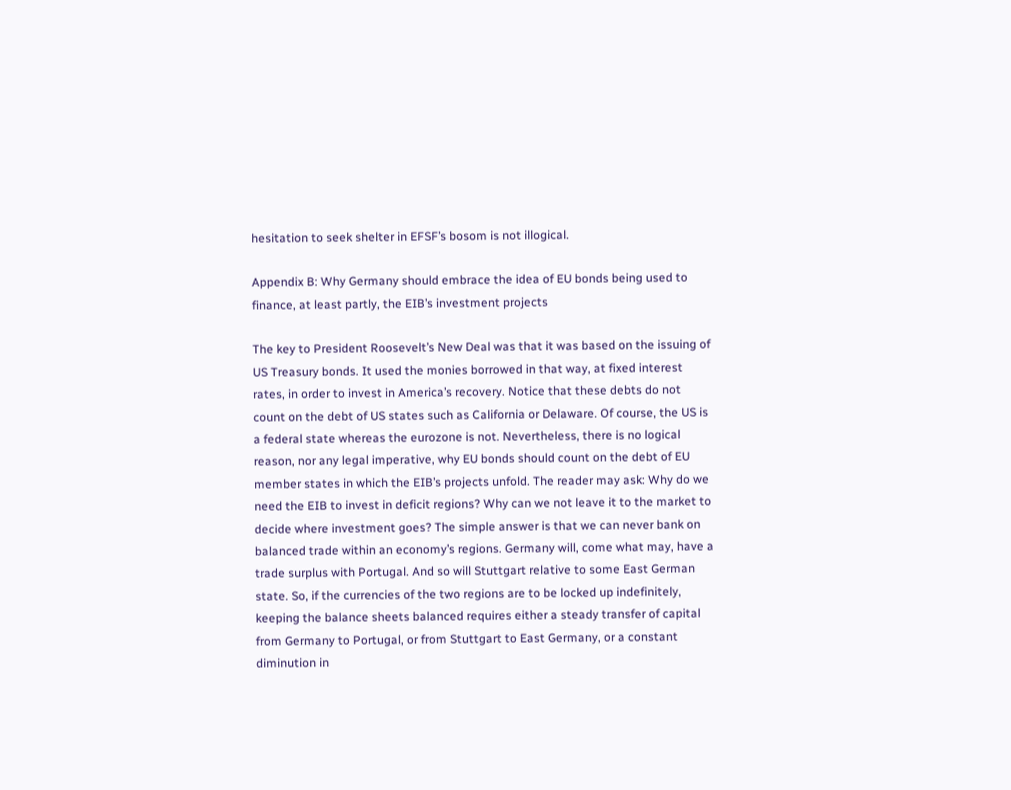hesitation to seek shelter in EFSF’s bosom is not illogical.

Appendix B: Why Germany should embrace the idea of EU bonds being used to finance, at least partly, the EIB’s investment projects

The key to President Roosevelt’s New Deal was that it was based on the issuing of US Treasury bonds. It used the monies borrowed in that way, at fixed interest rates, in order to invest in America’s recovery. Notice that these debts do not count on the debt of US states such as California or Delaware. Of course, the US is a federal state whereas the eurozone is not. Nevertheless, there is no logical reason, nor any legal imperative, why EU bonds should count on the debt of EU member states in which the EIB’s projects unfold. The reader may ask: Why do we need the EIB to invest in deficit regions? Why can we not leave it to the market to decide where investment goes? The simple answer is that we can never bank on balanced trade within an economy’s regions. Germany will, come what may, have a trade surplus with Portugal. And so will Stuttgart relative to some East German state. So, if the currencies of the two regions are to be locked up indefinitely, keeping the balance sheets balanced requires either a steady transfer of capital from Germany to Portugal, or from Stuttgart to East Germany, or a constant diminution in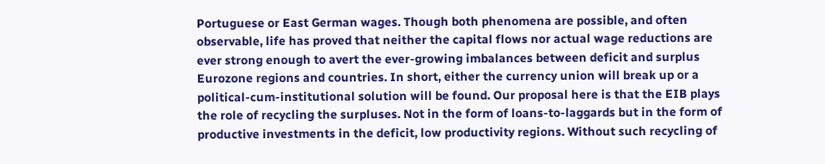Portuguese or East German wages. Though both phenomena are possible, and often observable, life has proved that neither the capital flows nor actual wage reductions are ever strong enough to avert the ever-growing imbalances between deficit and surplus Eurozone regions and countries. In short, either the currency union will break up or a political-cum-institutional solution will be found. Our proposal here is that the EIB plays the role of recycling the surpluses. Not in the form of loans-to-laggards but in the form of productive investments in the deficit, low productivity regions. Without such recycling of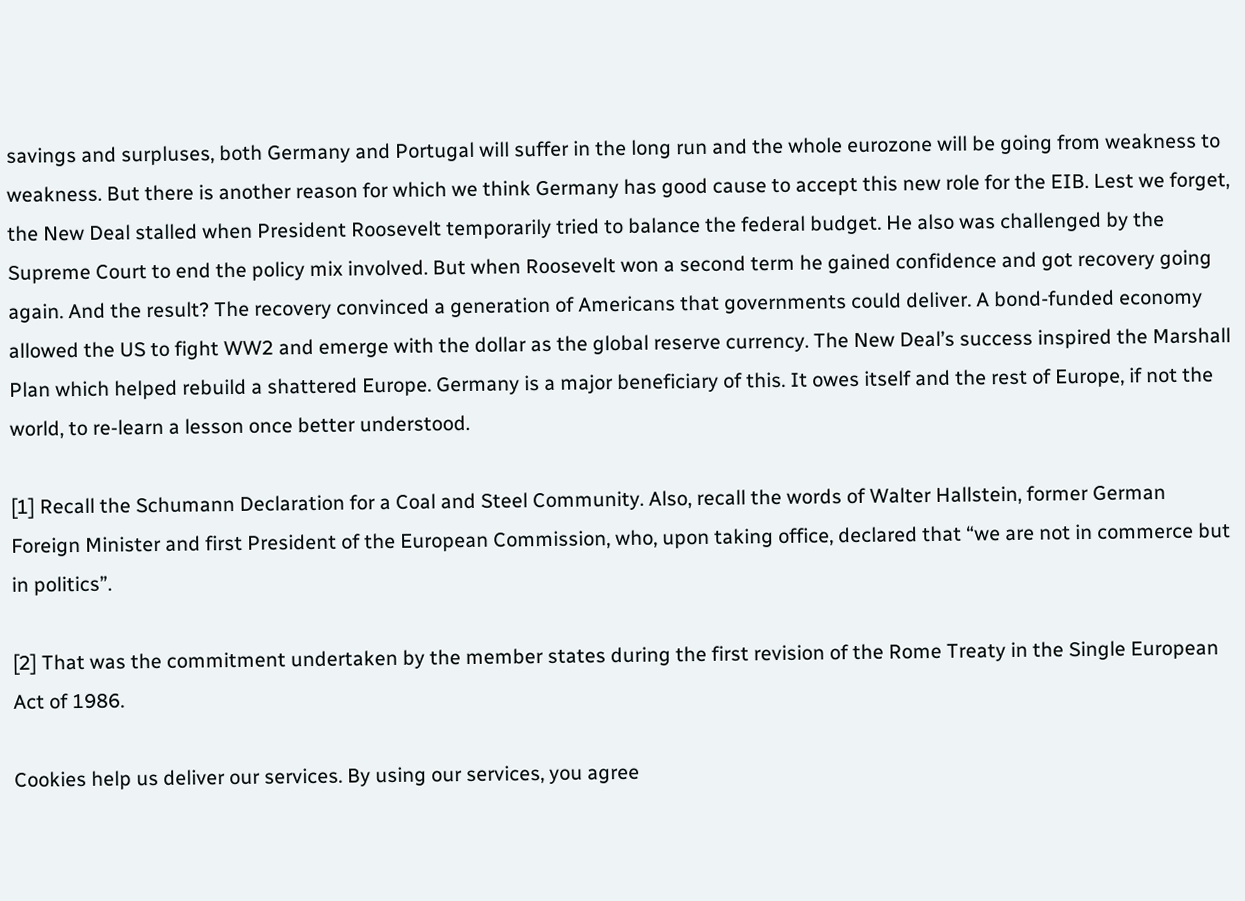savings and surpluses, both Germany and Portugal will suffer in the long run and the whole eurozone will be going from weakness to weakness. But there is another reason for which we think Germany has good cause to accept this new role for the EIB. Lest we forget, the New Deal stalled when President Roosevelt temporarily tried to balance the federal budget. He also was challenged by the Supreme Court to end the policy mix involved. But when Roosevelt won a second term he gained confidence and got recovery going again. And the result? The recovery convinced a generation of Americans that governments could deliver. A bond-funded economy allowed the US to fight WW2 and emerge with the dollar as the global reserve currency. The New Deal’s success inspired the Marshall Plan which helped rebuild a shattered Europe. Germany is a major beneficiary of this. It owes itself and the rest of Europe, if not the world, to re-learn a lesson once better understood.

[1] Recall the Schumann Declaration for a Coal and Steel Community. Also, recall the words of Walter Hallstein, former German Foreign Minister and first President of the European Commission, who, upon taking office, declared that “we are not in commerce but in politics”.

[2] That was the commitment undertaken by the member states during the first revision of the Rome Treaty in the Single European Act of 1986.

Cookies help us deliver our services. By using our services, you agree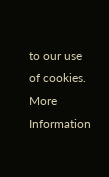to our use of cookies. More Information